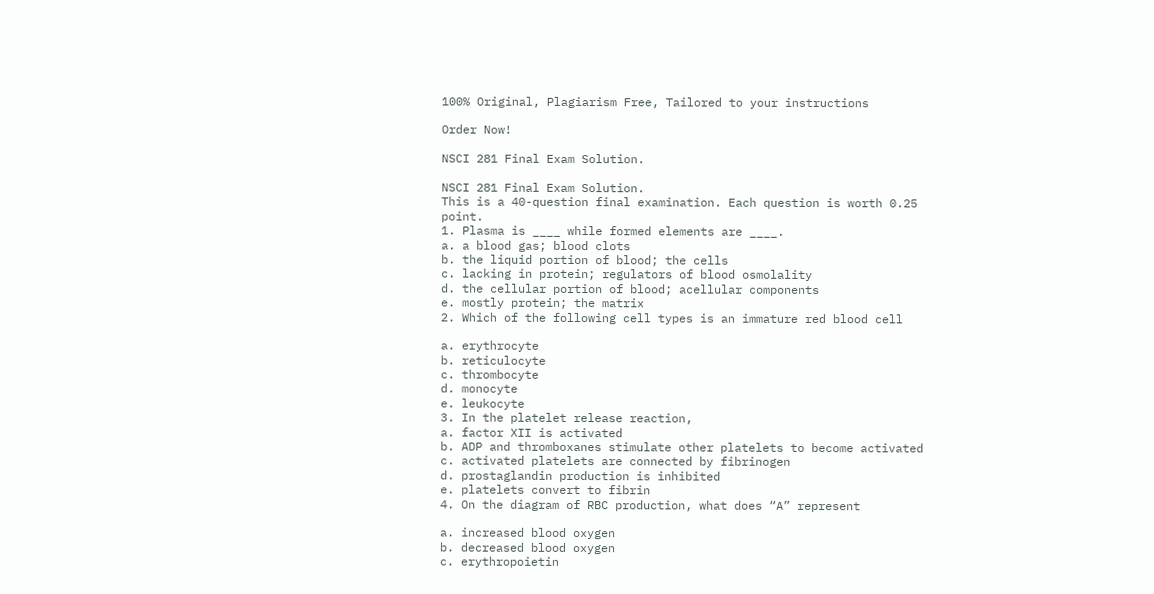100% Original, Plagiarism Free, Tailored to your instructions

Order Now!

NSCI 281 Final Exam Solution.

NSCI 281 Final Exam Solution.
This is a 40-question final examination. Each question is worth 0.25 point.
1. Plasma is ____ while formed elements are ____.
a. a blood gas; blood clots
b. the liquid portion of blood; the cells
c. lacking in protein; regulators of blood osmolality
d. the cellular portion of blood; acellular components
e. mostly protein; the matrix
2. Which of the following cell types is an immature red blood cell

a. erythrocyte
b. reticulocyte
c. thrombocyte
d. monocyte
e. leukocyte
3. In the platelet release reaction,
a. factor XII is activated
b. ADP and thromboxanes stimulate other platelets to become activated
c. activated platelets are connected by fibrinogen
d. prostaglandin production is inhibited
e. platelets convert to fibrin
4. On the diagram of RBC production, what does “A” represent

a. increased blood oxygen
b. decreased blood oxygen
c. erythropoietin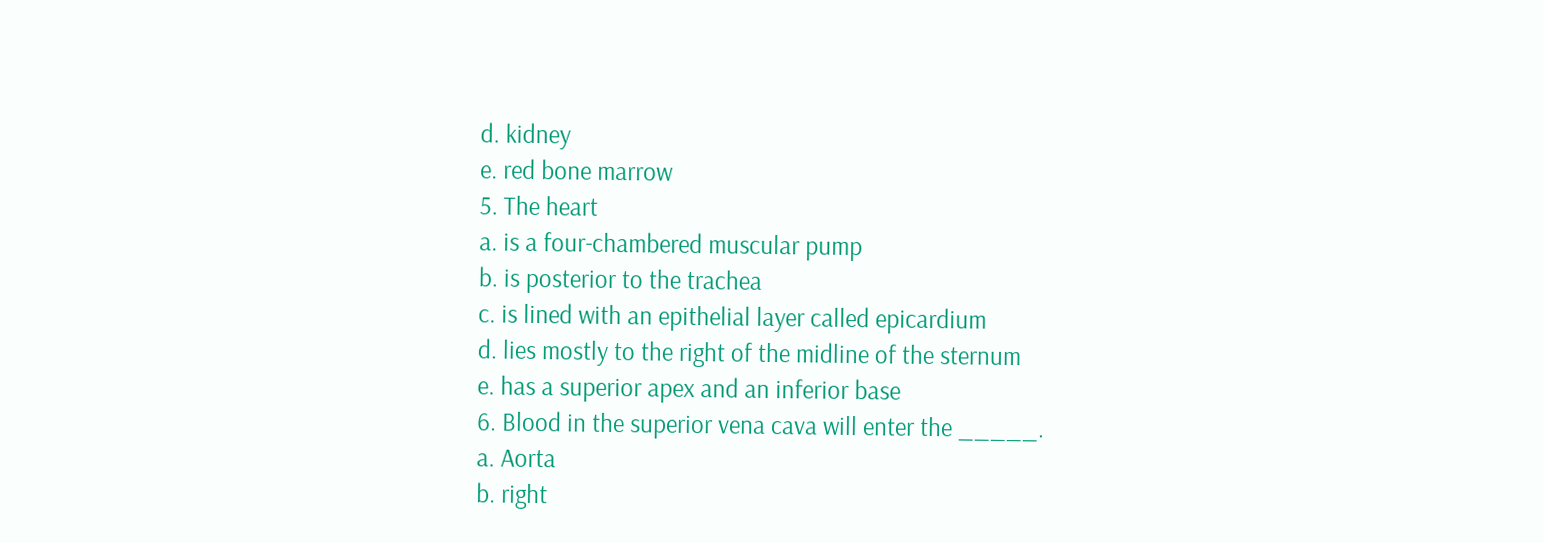d. kidney
e. red bone marrow
5. The heart
a. is a four-chambered muscular pump
b. is posterior to the trachea
c. is lined with an epithelial layer called epicardium
d. lies mostly to the right of the midline of the sternum
e. has a superior apex and an inferior base
6. Blood in the superior vena cava will enter the _____.
a. Aorta
b. right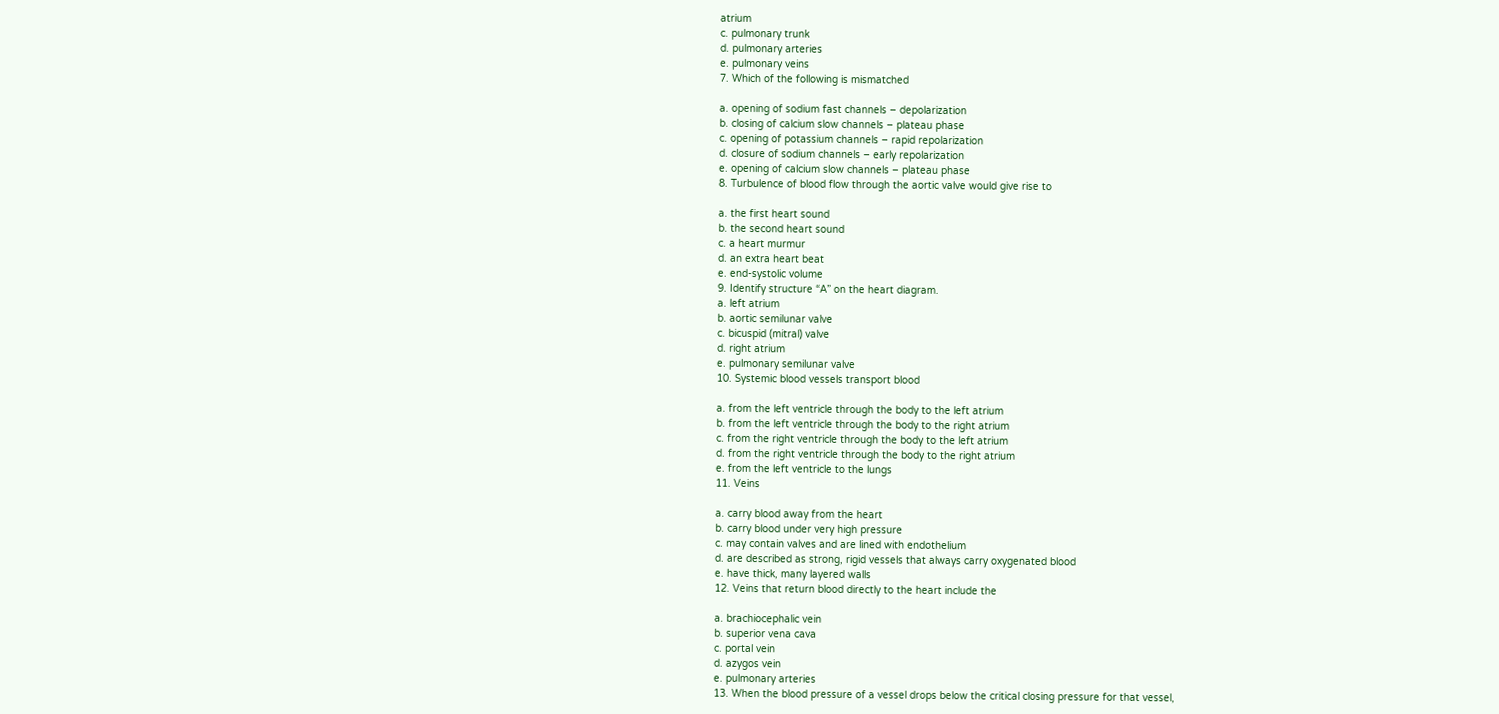atrium
c. pulmonary trunk
d. pulmonary arteries
e. pulmonary veins
7. Which of the following is mismatched

a. opening of sodium fast channels – depolarization
b. closing of calcium slow channels – plateau phase
c. opening of potassium channels – rapid repolarization
d. closure of sodium channels – early repolarization
e. opening of calcium slow channels – plateau phase
8. Turbulence of blood flow through the aortic valve would give rise to

a. the first heart sound
b. the second heart sound
c. a heart murmur
d. an extra heart beat
e. end-systolic volume
9. Identify structure “A” on the heart diagram.
a. left atrium
b. aortic semilunar valve
c. bicuspid (mitral) valve
d. right atrium
e. pulmonary semilunar valve
10. Systemic blood vessels transport blood

a. from the left ventricle through the body to the left atrium
b. from the left ventricle through the body to the right atrium
c. from the right ventricle through the body to the left atrium
d. from the right ventricle through the body to the right atrium
e. from the left ventricle to the lungs
11. Veins

a. carry blood away from the heart
b. carry blood under very high pressure
c. may contain valves and are lined with endothelium
d. are described as strong, rigid vessels that always carry oxygenated blood
e. have thick, many layered walls
12. Veins that return blood directly to the heart include the

a. brachiocephalic vein
b. superior vena cava
c. portal vein
d. azygos vein
e. pulmonary arteries
13. When the blood pressure of a vessel drops below the critical closing pressure for that vessel,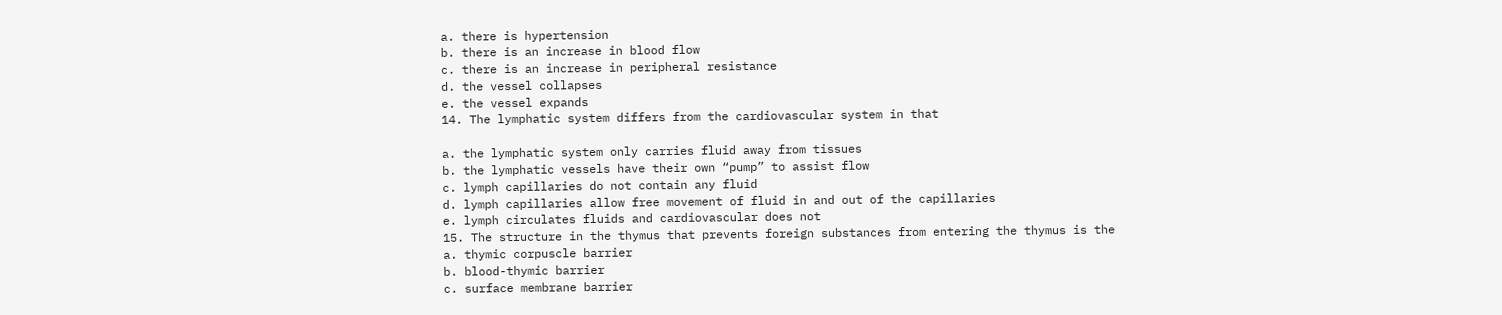a. there is hypertension
b. there is an increase in blood flow
c. there is an increase in peripheral resistance
d. the vessel collapses
e. the vessel expands
14. The lymphatic system differs from the cardiovascular system in that

a. the lymphatic system only carries fluid away from tissues
b. the lymphatic vessels have their own “pump” to assist flow
c. lymph capillaries do not contain any fluid
d. lymph capillaries allow free movement of fluid in and out of the capillaries
e. lymph circulates fluids and cardiovascular does not
15. The structure in the thymus that prevents foreign substances from entering the thymus is the
a. thymic corpuscle barrier
b. blood-thymic barrier
c. surface membrane barrier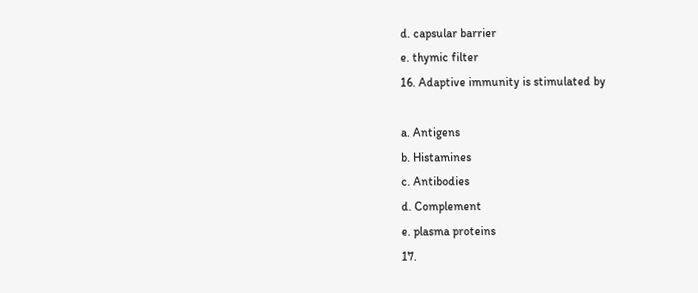d. capsular barrier
e. thymic filter
16. Adaptive immunity is stimulated by

a. Antigens
b. Histamines
c. Antibodies
d. Complement
e. plasma proteins
17.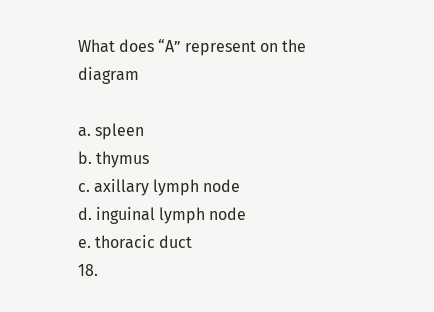What does “A” represent on the diagram

a. spleen
b. thymus
c. axillary lymph node
d. inguinal lymph node
e. thoracic duct
18.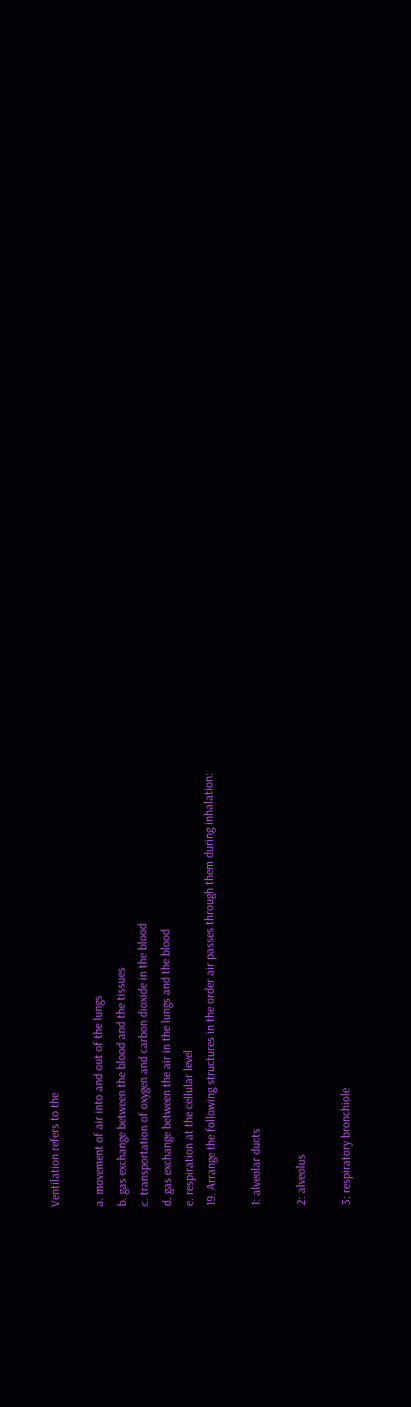Ventilation refers to the

a. movement of air into and out of the lungs
b. gas exchange between the blood and the tissues
c. transportation of oxygen and carbon dioxide in the blood
d. gas exchange between the air in the lungs and the blood
e. respiration at the cellular level
19. Arrange the following structures in the order air passes through them during inhalation:

1: alveolar ducts

2: alveolus

3: respiratory bronchiole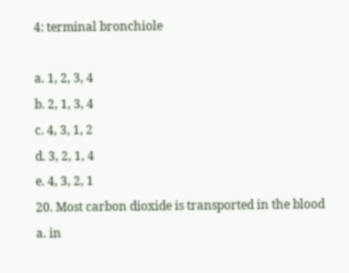4: terminal bronchiole

a. 1, 2, 3, 4
b. 2, 1, 3, 4
c. 4, 3, 1, 2
d. 3, 2, 1, 4
e. 4, 3, 2, 1
20. Most carbon dioxide is transported in the blood
a. in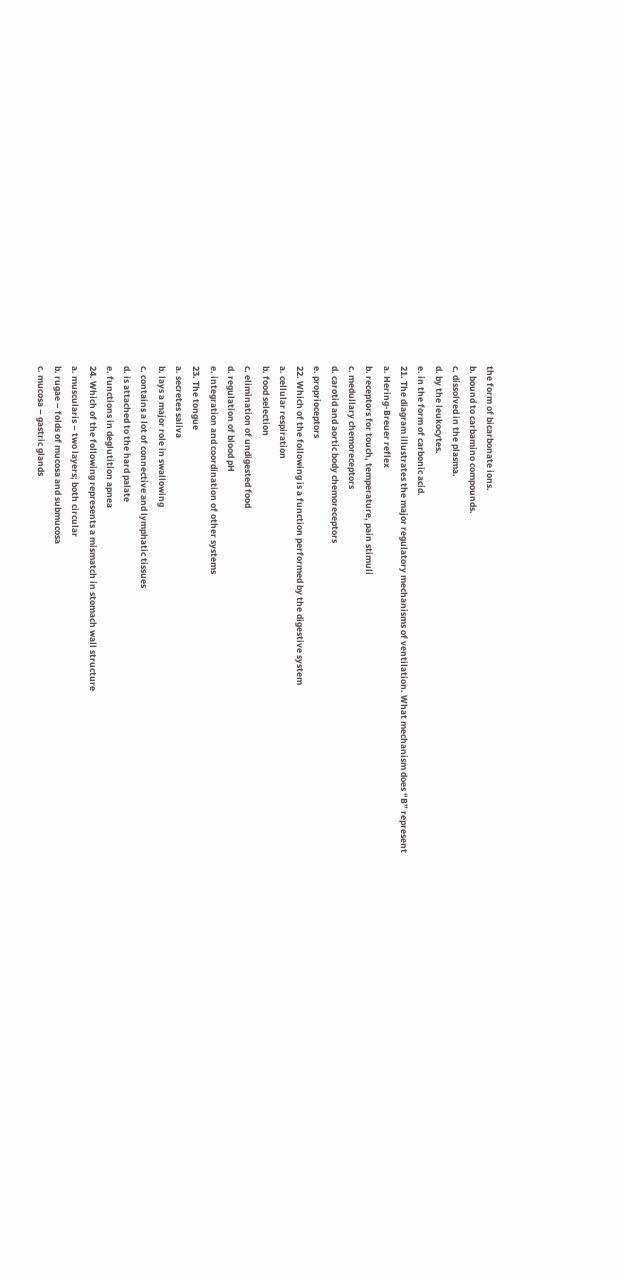the form of bicarbonate ions.
b. bound to carbamino compounds.
c. dissolved in the plasma.
d. by the leukocytes.
e. in the form of carbonic acid.
21. The diagram illustrates the major regulatory mechanisms of ventilation. What mechanism does “B” represent
a. Hering-Breuer reflex
b. receptors for touch, temperature, pain stimuli
c. medullary chemoreceptors
d. carotid and aortic body chemoreceptors
e. proprioceptors
22. Which of the following is a function performed by the digestive system
a. cellular respiration
b. food selection
c. elimination of undigested food
d. regulation of blood pH
e. integration and coordination of other systems
23. The tongue
a. secretes saliva
b. lays a major role in swallowing
c. contains a lot of connective and lymphatic tissues
d. is attached to the hard palate
e. functions in deglutition apnea
24. Which of the following represents a mismatch in stomach wall structure
a. muscularis – two layers; both circular
b. rugae – folds of mucosa and submucosa
c. mucosa – gastric glands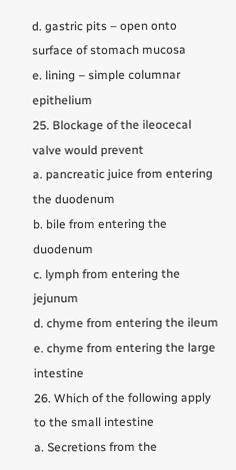d. gastric pits – open onto surface of stomach mucosa
e. lining – simple columnar epithelium
25. Blockage of the ileocecal valve would prevent
a. pancreatic juice from entering the duodenum
b. bile from entering the duodenum
c. lymph from entering the jejunum
d. chyme from entering the ileum
e. chyme from entering the large intestine
26. Which of the following apply to the small intestine
a. Secretions from the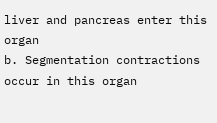liver and pancreas enter this organ
b. Segmentation contractions occur in this organ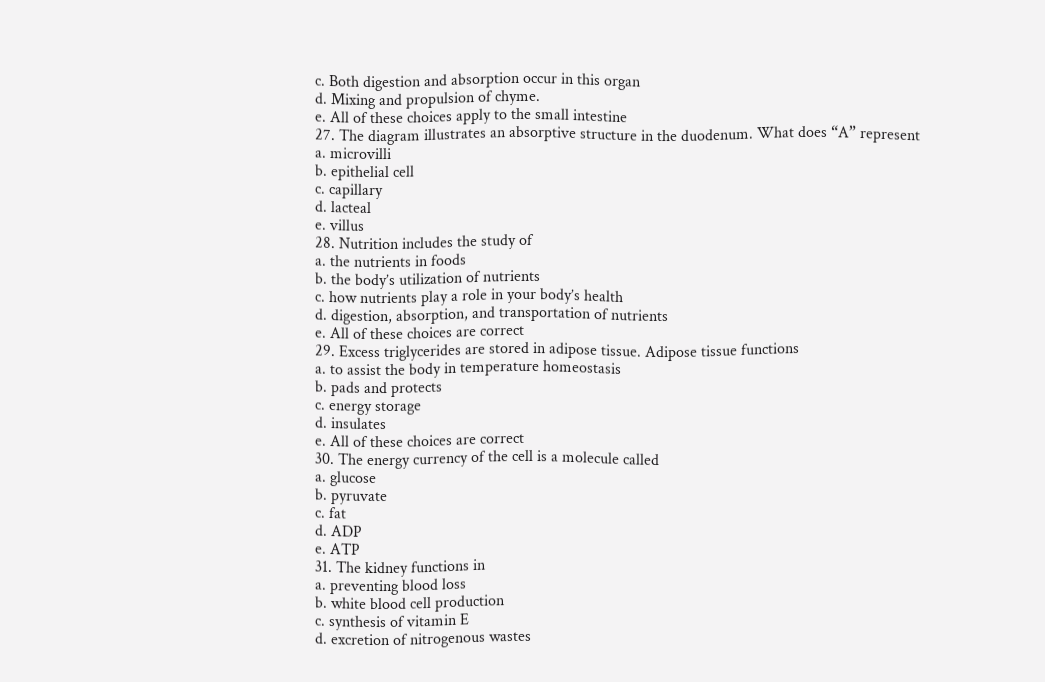c. Both digestion and absorption occur in this organ
d. Mixing and propulsion of chyme.
e. All of these choices apply to the small intestine
27. The diagram illustrates an absorptive structure in the duodenum. What does “A” represent
a. microvilli
b. epithelial cell
c. capillary
d. lacteal
e. villus
28. Nutrition includes the study of
a. the nutrients in foods
b. the body’s utilization of nutrients
c. how nutrients play a role in your body’s health
d. digestion, absorption, and transportation of nutrients
e. All of these choices are correct
29. Excess triglycerides are stored in adipose tissue. Adipose tissue functions
a. to assist the body in temperature homeostasis
b. pads and protects
c. energy storage
d. insulates
e. All of these choices are correct
30. The energy currency of the cell is a molecule called
a. glucose
b. pyruvate
c. fat
d. ADP
e. ATP
31. The kidney functions in
a. preventing blood loss
b. white blood cell production
c. synthesis of vitamin E
d. excretion of nitrogenous wastes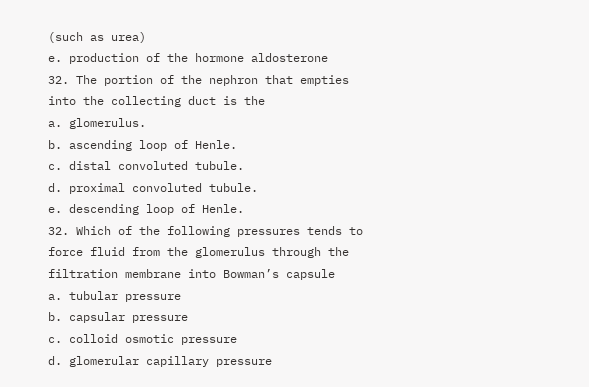(such as urea)
e. production of the hormone aldosterone
32. The portion of the nephron that empties into the collecting duct is the
a. glomerulus.
b. ascending loop of Henle.
c. distal convoluted tubule.
d. proximal convoluted tubule.
e. descending loop of Henle.
32. Which of the following pressures tends to force fluid from the glomerulus through the filtration membrane into Bowman’s capsule
a. tubular pressure
b. capsular pressure
c. colloid osmotic pressure
d. glomerular capillary pressure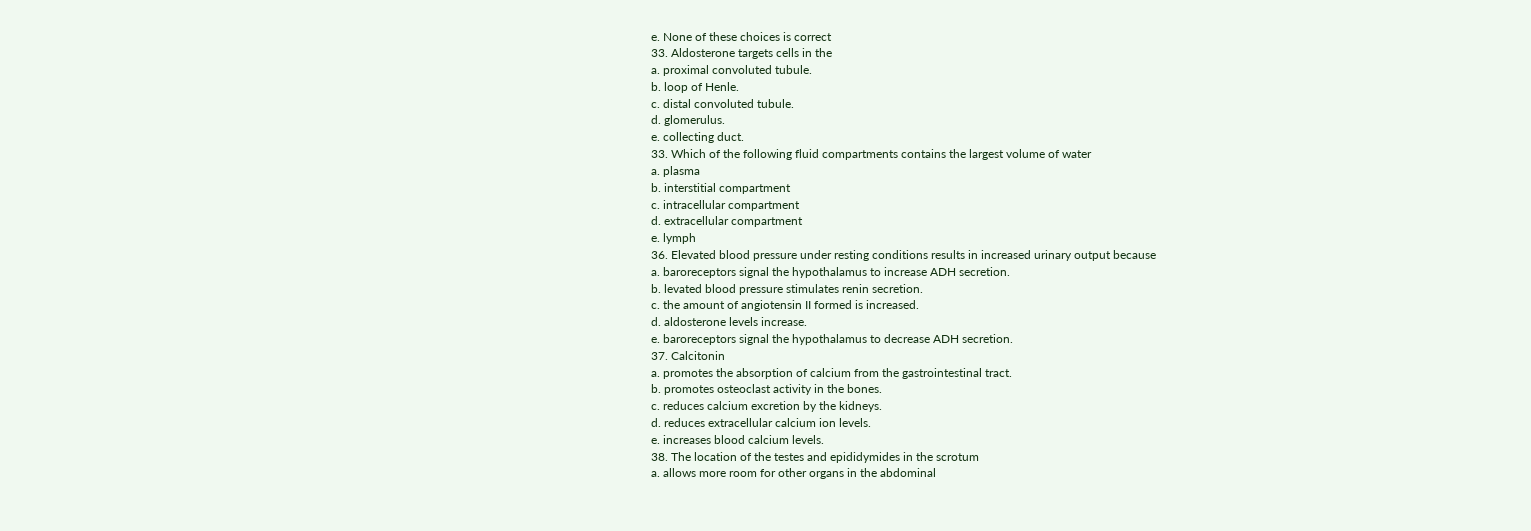e. None of these choices is correct
33. Aldosterone targets cells in the
a. proximal convoluted tubule.
b. loop of Henle.
c. distal convoluted tubule.
d. glomerulus.
e. collecting duct.
33. Which of the following fluid compartments contains the largest volume of water
a. plasma
b. interstitial compartment
c. intracellular compartment
d. extracellular compartment
e. lymph
36. Elevated blood pressure under resting conditions results in increased urinary output because
a. baroreceptors signal the hypothalamus to increase ADH secretion.
b. levated blood pressure stimulates renin secretion.
c. the amount of angiotensin II formed is increased.
d. aldosterone levels increase.
e. baroreceptors signal the hypothalamus to decrease ADH secretion.
37. Calcitonin
a. promotes the absorption of calcium from the gastrointestinal tract.
b. promotes osteoclast activity in the bones.
c. reduces calcium excretion by the kidneys.
d. reduces extracellular calcium ion levels.
e. increases blood calcium levels.
38. The location of the testes and epididymides in the scrotum
a. allows more room for other organs in the abdominal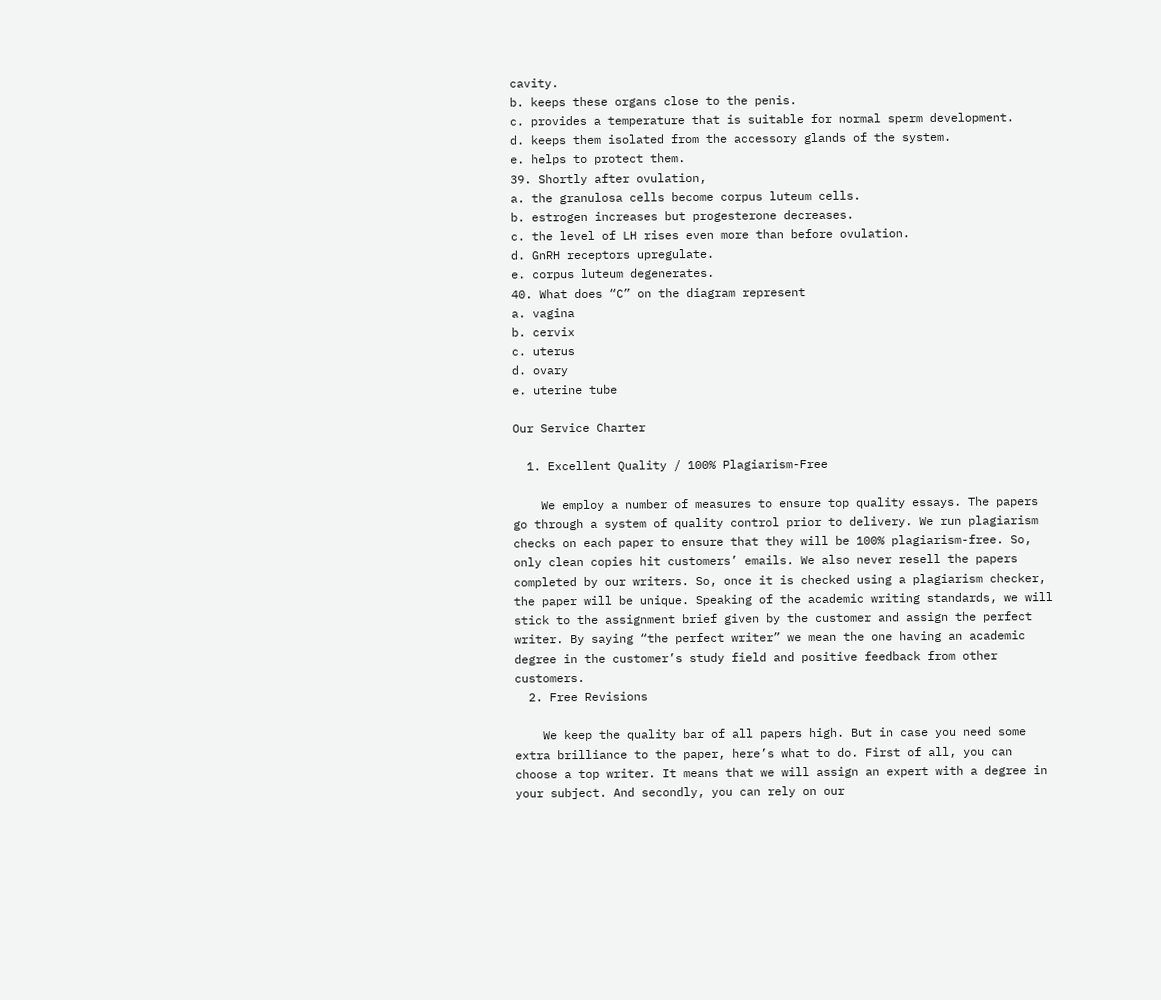cavity.
b. keeps these organs close to the penis.
c. provides a temperature that is suitable for normal sperm development.
d. keeps them isolated from the accessory glands of the system.
e. helps to protect them.
39. Shortly after ovulation,
a. the granulosa cells become corpus luteum cells.
b. estrogen increases but progesterone decreases.
c. the level of LH rises even more than before ovulation.
d. GnRH receptors upregulate.
e. corpus luteum degenerates.
40. What does “C” on the diagram represent
a. vagina
b. cervix
c. uterus
d. ovary
e. uterine tube

Our Service Charter

  1. Excellent Quality / 100% Plagiarism-Free

    We employ a number of measures to ensure top quality essays. The papers go through a system of quality control prior to delivery. We run plagiarism checks on each paper to ensure that they will be 100% plagiarism-free. So, only clean copies hit customers’ emails. We also never resell the papers completed by our writers. So, once it is checked using a plagiarism checker, the paper will be unique. Speaking of the academic writing standards, we will stick to the assignment brief given by the customer and assign the perfect writer. By saying “the perfect writer” we mean the one having an academic degree in the customer’s study field and positive feedback from other customers.
  2. Free Revisions

    We keep the quality bar of all papers high. But in case you need some extra brilliance to the paper, here’s what to do. First of all, you can choose a top writer. It means that we will assign an expert with a degree in your subject. And secondly, you can rely on our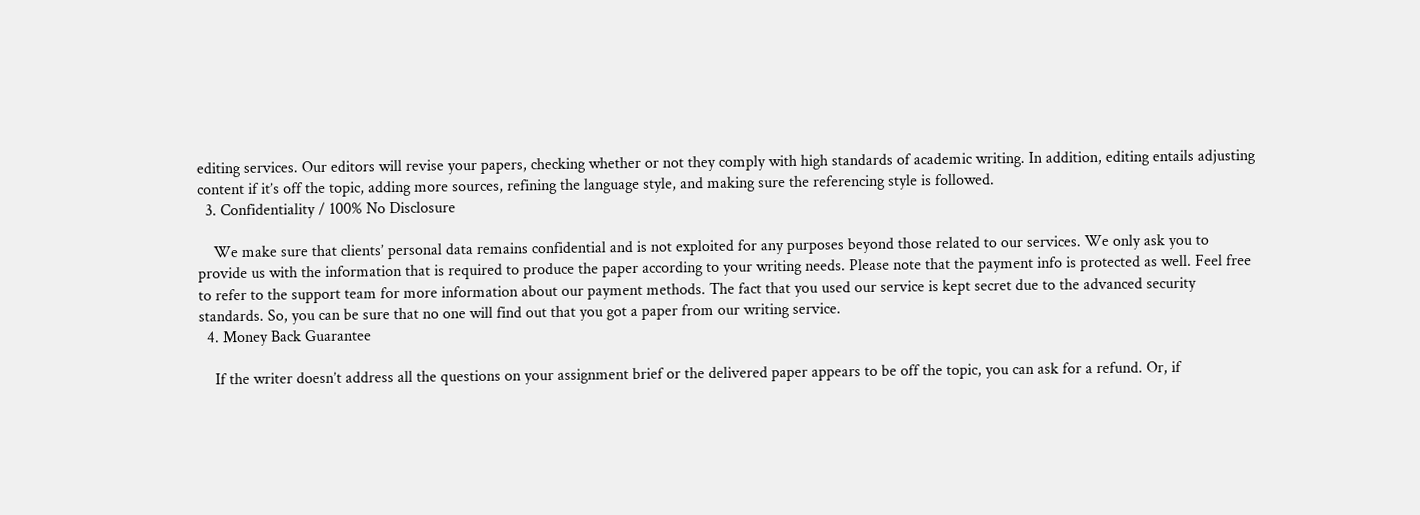editing services. Our editors will revise your papers, checking whether or not they comply with high standards of academic writing. In addition, editing entails adjusting content if it’s off the topic, adding more sources, refining the language style, and making sure the referencing style is followed.
  3. Confidentiality / 100% No Disclosure

    We make sure that clients’ personal data remains confidential and is not exploited for any purposes beyond those related to our services. We only ask you to provide us with the information that is required to produce the paper according to your writing needs. Please note that the payment info is protected as well. Feel free to refer to the support team for more information about our payment methods. The fact that you used our service is kept secret due to the advanced security standards. So, you can be sure that no one will find out that you got a paper from our writing service.
  4. Money Back Guarantee

    If the writer doesn’t address all the questions on your assignment brief or the delivered paper appears to be off the topic, you can ask for a refund. Or, if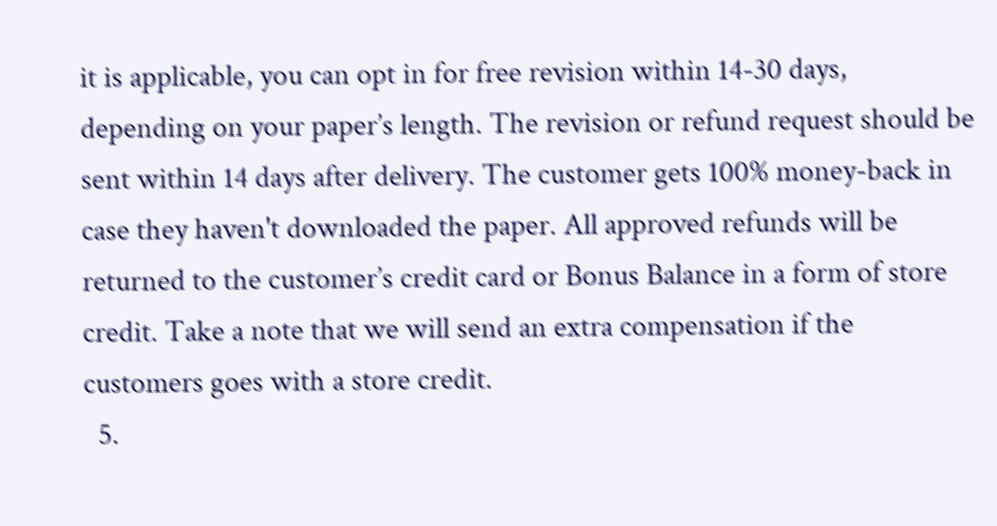it is applicable, you can opt in for free revision within 14-30 days, depending on your paper’s length. The revision or refund request should be sent within 14 days after delivery. The customer gets 100% money-back in case they haven't downloaded the paper. All approved refunds will be returned to the customer’s credit card or Bonus Balance in a form of store credit. Take a note that we will send an extra compensation if the customers goes with a store credit.
  5.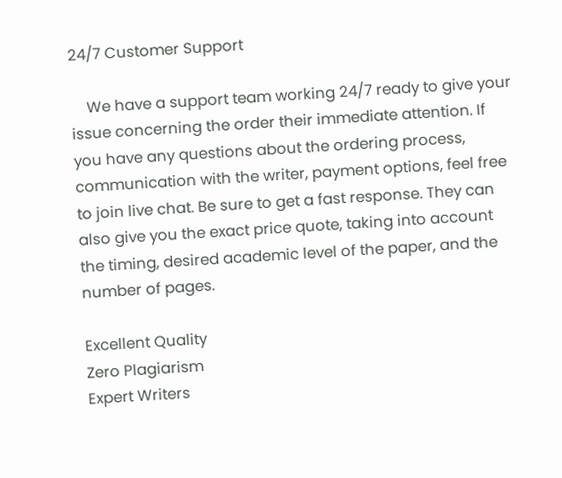24/7 Customer Support

    We have a support team working 24/7 ready to give your issue concerning the order their immediate attention. If you have any questions about the ordering process, communication with the writer, payment options, feel free to join live chat. Be sure to get a fast response. They can also give you the exact price quote, taking into account the timing, desired academic level of the paper, and the number of pages.

Excellent Quality
Zero Plagiarism
Expert Writers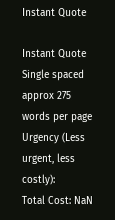Instant Quote

Instant Quote
Single spaced
approx 275 words per page
Urgency (Less urgent, less costly):
Total Cost: NaN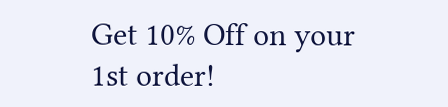Get 10% Off on your 1st order!